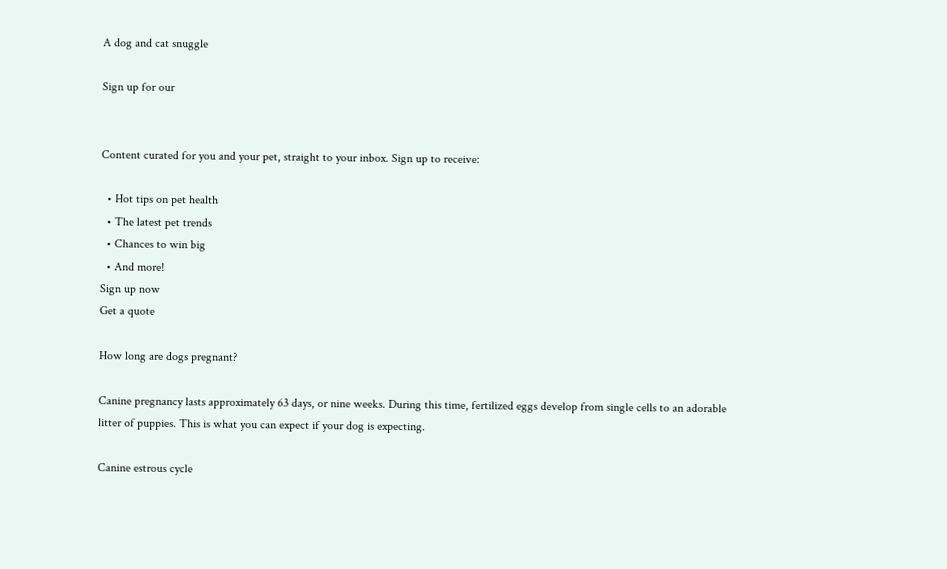A dog and cat snuggle

Sign up for our


Content curated for you and your pet, straight to your inbox. Sign up to receive:

  • Hot tips on pet health
  • The latest pet trends
  • Chances to win big
  • And more!
Sign up now
Get a quote

How long are dogs pregnant?

Canine pregnancy lasts approximately 63 days, or nine weeks. During this time, fertilized eggs develop from single cells to an adorable litter of puppies. This is what you can expect if your dog is expecting.

Canine estrous cycle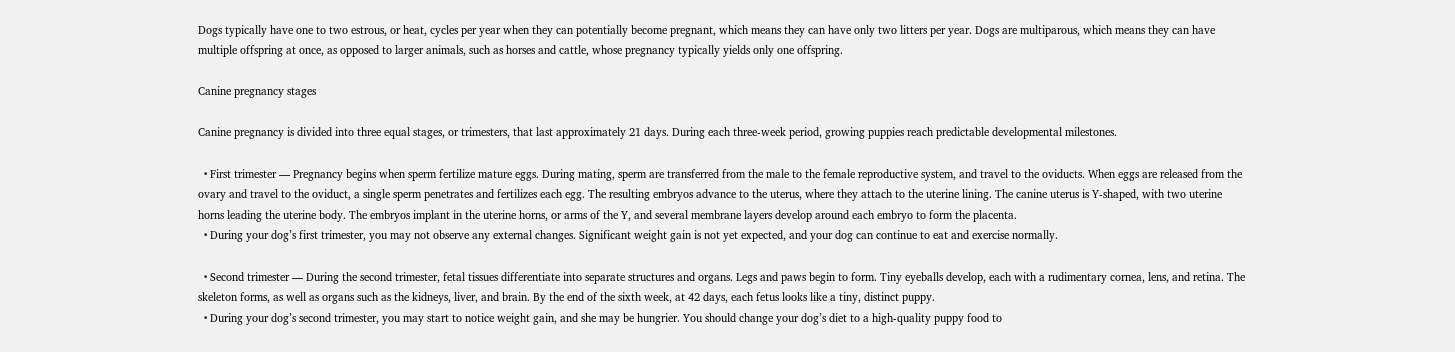Dogs typically have one to two estrous, or heat, cycles per year when they can potentially become pregnant, which means they can have only two litters per year. Dogs are multiparous, which means they can have multiple offspring at once, as opposed to larger animals, such as horses and cattle, whose pregnancy typically yields only one offspring.

Canine pregnancy stages

Canine pregnancy is divided into three equal stages, or trimesters, that last approximately 21 days. During each three-week period, growing puppies reach predictable developmental milestones.

  • First trimester — Pregnancy begins when sperm fertilize mature eggs. During mating, sperm are transferred from the male to the female reproductive system, and travel to the oviducts. When eggs are released from the ovary and travel to the oviduct, a single sperm penetrates and fertilizes each egg. The resulting embryos advance to the uterus, where they attach to the uterine lining. The canine uterus is Y-shaped, with two uterine horns leading the uterine body. The embryos implant in the uterine horns, or arms of the Y, and several membrane layers develop around each embryo to form the placenta.
  • During your dog’s first trimester, you may not observe any external changes. Significant weight gain is not yet expected, and your dog can continue to eat and exercise normally.

  • Second trimester — During the second trimester, fetal tissues differentiate into separate structures and organs. Legs and paws begin to form. Tiny eyeballs develop, each with a rudimentary cornea, lens, and retina. The skeleton forms, as well as organs such as the kidneys, liver, and brain. By the end of the sixth week, at 42 days, each fetus looks like a tiny, distinct puppy.
  • During your dog’s second trimester, you may start to notice weight gain, and she may be hungrier. You should change your dog’s diet to a high-quality puppy food to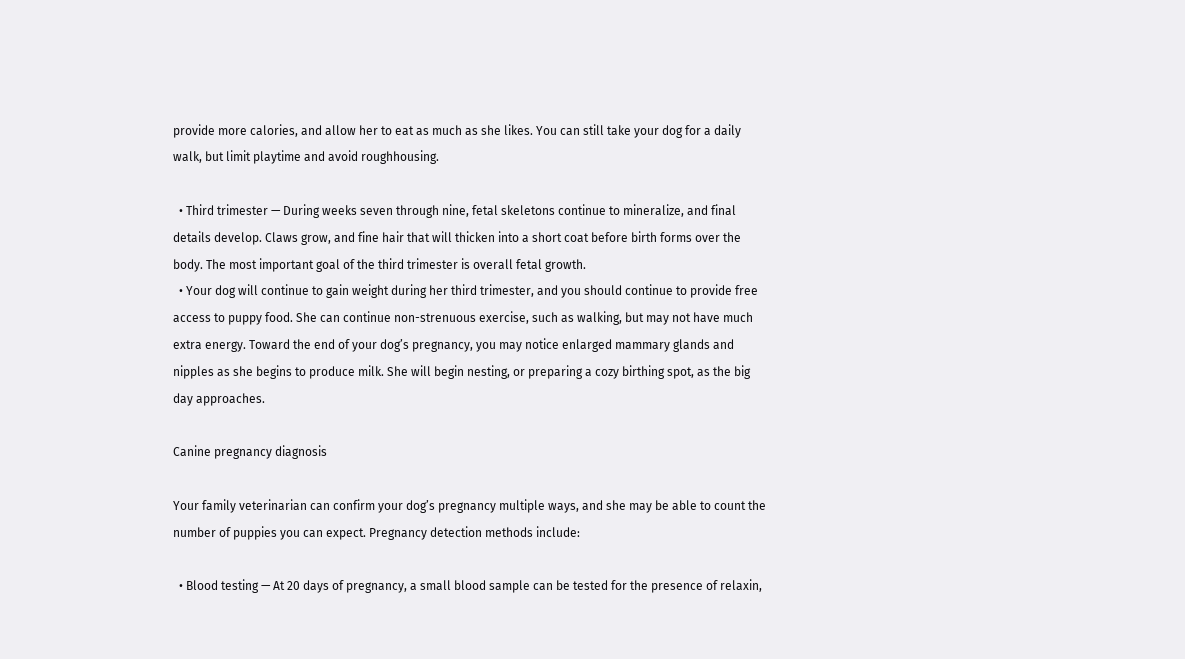provide more calories, and allow her to eat as much as she likes. You can still take your dog for a daily walk, but limit playtime and avoid roughhousing.

  • Third trimester — During weeks seven through nine, fetal skeletons continue to mineralize, and final details develop. Claws grow, and fine hair that will thicken into a short coat before birth forms over the body. The most important goal of the third trimester is overall fetal growth.
  • Your dog will continue to gain weight during her third trimester, and you should continue to provide free access to puppy food. She can continue non-strenuous exercise, such as walking, but may not have much extra energy. Toward the end of your dog’s pregnancy, you may notice enlarged mammary glands and nipples as she begins to produce milk. She will begin nesting, or preparing a cozy birthing spot, as the big day approaches.

Canine pregnancy diagnosis

Your family veterinarian can confirm your dog’s pregnancy multiple ways, and she may be able to count the number of puppies you can expect. Pregnancy detection methods include:

  • Blood testing — At 20 days of pregnancy, a small blood sample can be tested for the presence of relaxin,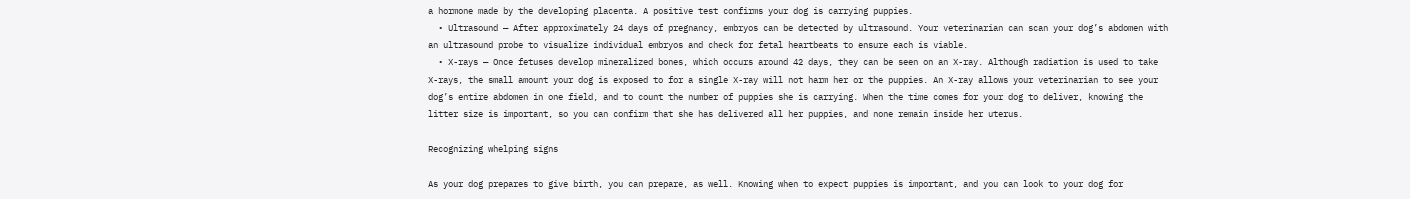a hormone made by the developing placenta. A positive test confirms your dog is carrying puppies.
  • Ultrasound — After approximately 24 days of pregnancy, embryos can be detected by ultrasound. Your veterinarian can scan your dog’s abdomen with an ultrasound probe to visualize individual embryos and check for fetal heartbeats to ensure each is viable.
  • X-rays — Once fetuses develop mineralized bones, which occurs around 42 days, they can be seen on an X-ray. Although radiation is used to take X-rays, the small amount your dog is exposed to for a single X-ray will not harm her or the puppies. An X-ray allows your veterinarian to see your dog’s entire abdomen in one field, and to count the number of puppies she is carrying. When the time comes for your dog to deliver, knowing the litter size is important, so you can confirm that she has delivered all her puppies, and none remain inside her uterus.

Recognizing whelping signs

As your dog prepares to give birth, you can prepare, as well. Knowing when to expect puppies is important, and you can look to your dog for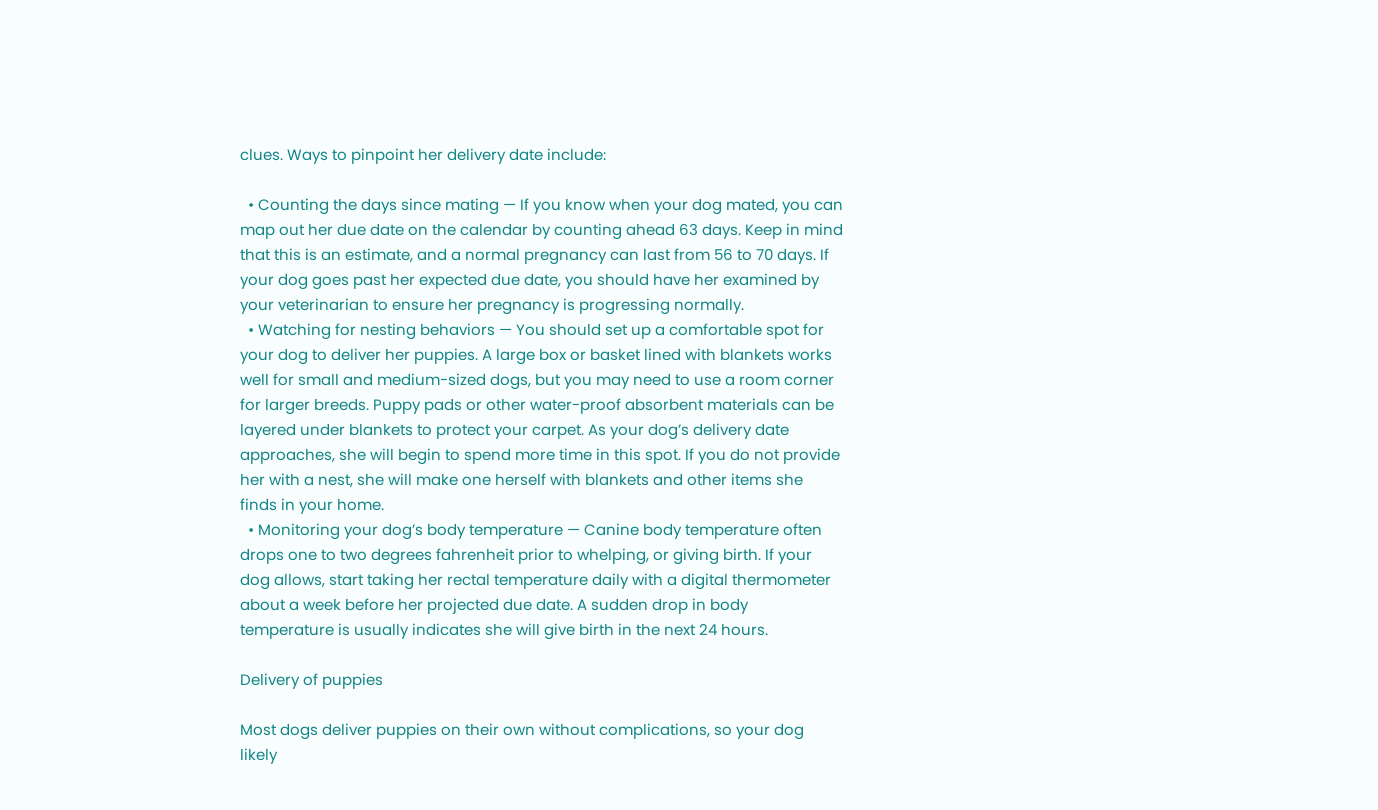clues. Ways to pinpoint her delivery date include:

  • Counting the days since mating — If you know when your dog mated, you can map out her due date on the calendar by counting ahead 63 days. Keep in mind that this is an estimate, and a normal pregnancy can last from 56 to 70 days. If your dog goes past her expected due date, you should have her examined by your veterinarian to ensure her pregnancy is progressing normally.
  • Watching for nesting behaviors — You should set up a comfortable spot for your dog to deliver her puppies. A large box or basket lined with blankets works well for small and medium-sized dogs, but you may need to use a room corner for larger breeds. Puppy pads or other water-proof absorbent materials can be layered under blankets to protect your carpet. As your dog’s delivery date approaches, she will begin to spend more time in this spot. If you do not provide her with a nest, she will make one herself with blankets and other items she finds in your home.
  • Monitoring your dog’s body temperature — Canine body temperature often drops one to two degrees fahrenheit prior to whelping, or giving birth. If your dog allows, start taking her rectal temperature daily with a digital thermometer about a week before her projected due date. A sudden drop in body temperature is usually indicates she will give birth in the next 24 hours.

Delivery of puppies

Most dogs deliver puppies on their own without complications, so your dog likely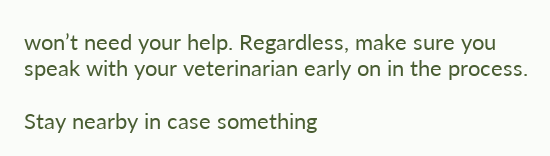won’t need your help. Regardless, make sure you speak with your veterinarian early on in the process.

Stay nearby in case something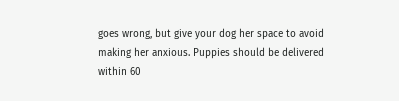goes wrong, but give your dog her space to avoid making her anxious. Puppies should be delivered within 60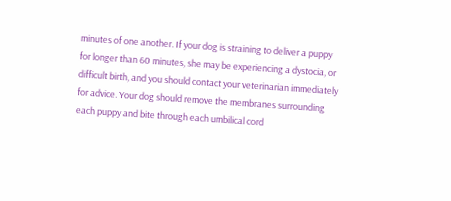minutes of one another. If your dog is straining to deliver a puppy for longer than 60 minutes, she may be experiencing a dystocia, or difficult birth, and you should contact your veterinarian immediately for advice. Your dog should remove the membranes surrounding each puppy and bite through each umbilical cord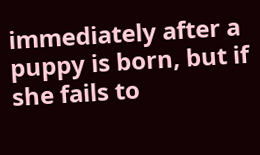immediately after a puppy is born, but if she fails to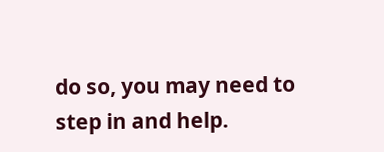do so, you may need to step in and help.